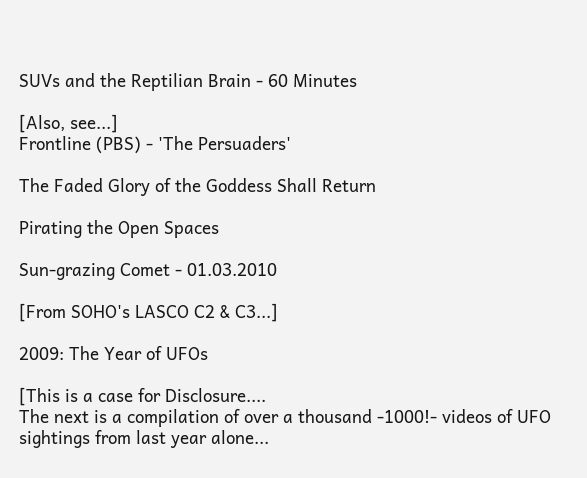SUVs and the Reptilian Brain - 60 Minutes

[Also, see...]
Frontline (PBS) - 'The Persuaders'

The Faded Glory of the Goddess Shall Return

Pirating the Open Spaces

Sun-grazing Comet - 01.03.2010

[From SOHO's LASCO C2 & C3...]

2009: The Year of UFOs

[This is a case for Disclosure....
The next is a compilation of over a thousand -1000!- videos of UFO sightings from last year alone...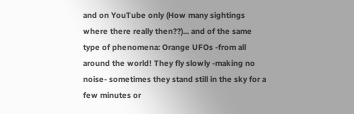and on YouTube only (How many sightings where there really then??)... and of the same type of phenomena: Orange UFOs -from all around the world! They fly slowly -making no noise- sometimes they stand still in the sky for a few minutes or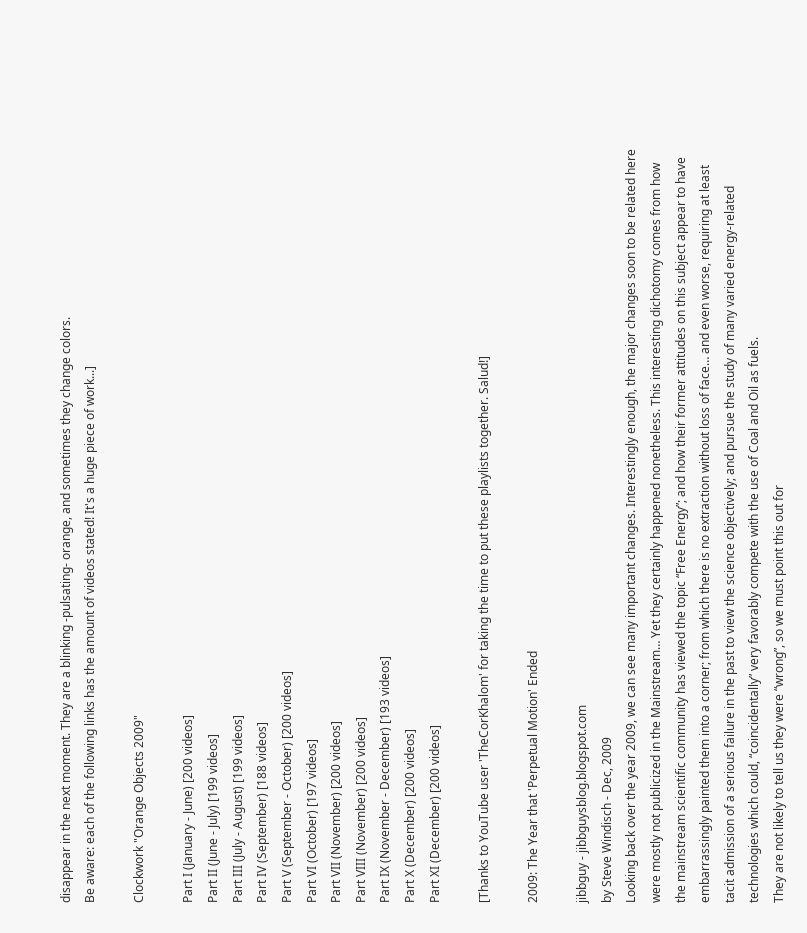disappear in the next moment. They are a blinking -pulsating- orange, and sometimes they change colors.
Be aware: each of the following links has the amount of videos stated! It's a huge piece of work...]

Clockwork "Orange Objects 2009"

Part I (January - June) [200 videos]
Part II (June - July) [199 videos]
Part III (July - August) [199 videos]
Part IV (September) [188 videos]
Part V (September - October) [200 videos]
Part VI (October) [197 videos]
Part VII (November) [200 videos]
Part VIII (November) [200 videos]
Part IX (November - December) [193 videos]
Part X (December) [200 videos]
Part XI (December) [200 videos]

[Thanks to YouTube user 'TheCorKhalom' for taking the time to put these playlists together. Salud!]

2009: The Year that 'Perpetual Motion' Ended

jibbguy - jibbguysblog.blogspot.com
by Steve Windisch - Dec, 2009
Looking back over the year 2009, we can see many important changes. Interestingly enough, the major changes soon to be related here were mostly not publicized in the Mainstream… Yet they certainly happened nonetheless. This interesting dichotomy comes from how the mainstream scientific community has viewed the topic “Free Energy”; and how their former attitudes on this subject appear to have embarrassingly painted them into a corner; from which there is no extraction without loss of face… and even worse, requiring at least tacit admission of a serious failure in the past to view the science objectively; and pursue the study of many varied energy-related technologies which could, “coincidentally” very favorably compete with the use of Coal and Oil as fuels.
They are not likely to tell us they were “wrong”, so we must point this out for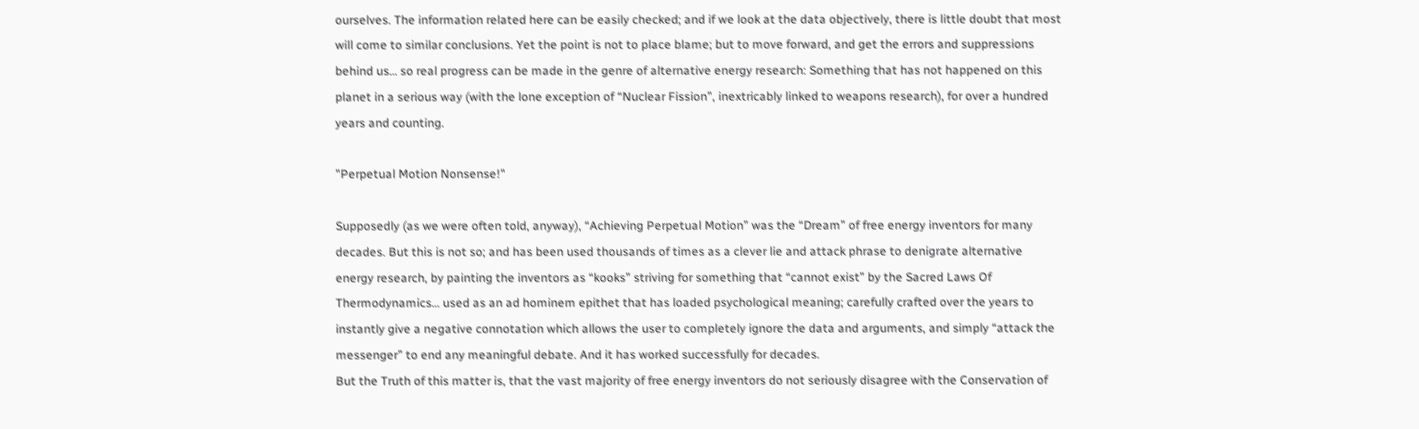ourselves. The information related here can be easily checked; and if we look at the data objectively, there is little doubt that most will come to similar conclusions. Yet the point is not to place blame; but to move forward, and get the errors and suppressions behind us… so real progress can be made in the genre of alternative energy research: Something that has not happened on this planet in a serious way (with the lone exception of “Nuclear Fission”, inextricably linked to weapons research), for over a hundred years and counting.

"Perpetual Motion Nonsense!"

Supposedly (as we were often told, anyway), “Achieving Perpetual Motion” was the “Dream” of free energy inventors for many decades. But this is not so; and has been used thousands of times as a clever lie and attack phrase to denigrate alternative energy research, by painting the inventors as “kooks” striving for something that “cannot exist” by the Sacred Laws Of Thermodynamics… used as an ad hominem epithet that has loaded psychological meaning; carefully crafted over the years to instantly give a negative connotation which allows the user to completely ignore the data and arguments, and simply “attack the messenger” to end any meaningful debate. And it has worked successfully for decades.
But the Truth of this matter is, that the vast majority of free energy inventors do not seriously disagree with the Conservation of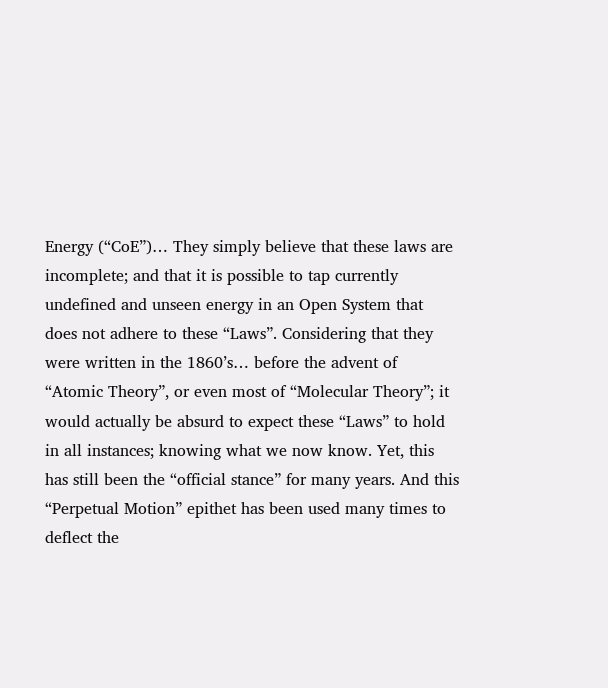Energy (“CoE”)… They simply believe that these laws are incomplete; and that it is possible to tap currently undefined and unseen energy in an Open System that does not adhere to these “Laws”. Considering that they were written in the 1860’s… before the advent of “Atomic Theory”, or even most of “Molecular Theory”; it would actually be absurd to expect these “Laws” to hold in all instances; knowing what we now know. Yet, this has still been the “official stance” for many years. And this “Perpetual Motion” epithet has been used many times to deflect the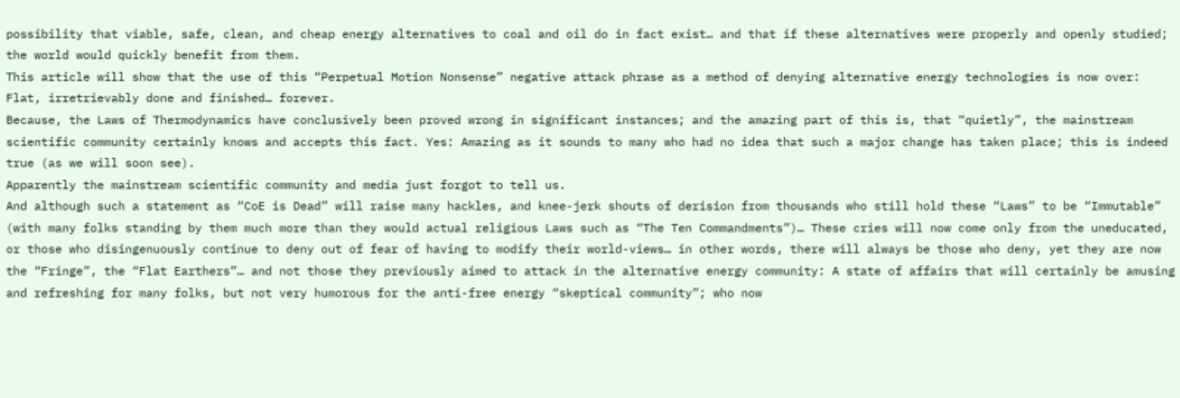possibility that viable, safe, clean, and cheap energy alternatives to coal and oil do in fact exist… and that if these alternatives were properly and openly studied; the world would quickly benefit from them.
This article will show that the use of this “Perpetual Motion Nonsense” negative attack phrase as a method of denying alternative energy technologies is now over: Flat, irretrievably done and finished… forever.
Because, the Laws of Thermodynamics have conclusively been proved wrong in significant instances; and the amazing part of this is, that “quietly”, the mainstream scientific community certainly knows and accepts this fact. Yes: Amazing as it sounds to many who had no idea that such a major change has taken place; this is indeed true (as we will soon see).
Apparently the mainstream scientific community and media just forgot to tell us.
And although such a statement as “CoE is Dead” will raise many hackles, and knee-jerk shouts of derision from thousands who still hold these “Laws” to be “Immutable” (with many folks standing by them much more than they would actual religious Laws such as “The Ten Commandments”)… These cries will now come only from the uneducated, or those who disingenuously continue to deny out of fear of having to modify their world-views… in other words, there will always be those who deny, yet they are now the “Fringe”, the “Flat Earthers”… and not those they previously aimed to attack in the alternative energy community: A state of affairs that will certainly be amusing and refreshing for many folks, but not very humorous for the anti-free energy “skeptical community”; who now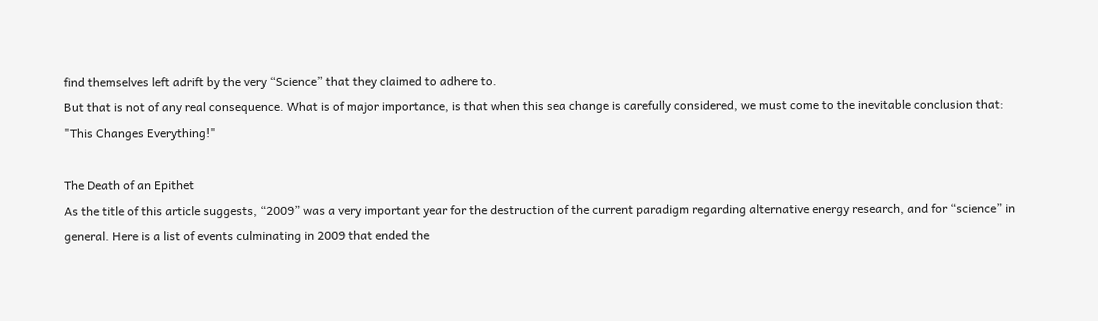find themselves left adrift by the very “Science” that they claimed to adhere to.
But that is not of any real consequence. What is of major importance, is that when this sea change is carefully considered, we must come to the inevitable conclusion that:
"This Changes Everything!"

The Death of an Epithet
As the title of this article suggests, “2009” was a very important year for the destruction of the current paradigm regarding alternative energy research, and for “science” in general. Here is a list of events culminating in 2009 that ended the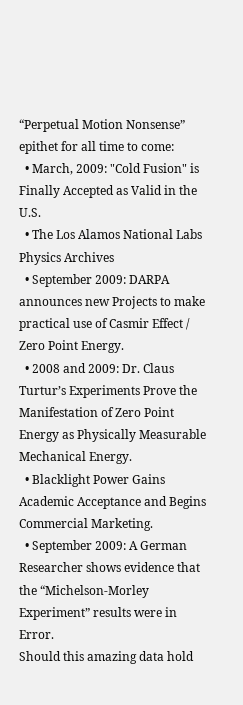“Perpetual Motion Nonsense” epithet for all time to come:
  • March, 2009: "Cold Fusion" is Finally Accepted as Valid in the U.S.
  • The Los Alamos National Labs Physics Archives
  • September 2009: DARPA announces new Projects to make practical use of Casmir Effect / Zero Point Energy.
  • 2008 and 2009: Dr. Claus Turtur’s Experiments Prove the Manifestation of Zero Point Energy as Physically Measurable Mechanical Energy.
  • Blacklight Power Gains Academic Acceptance and Begins Commercial Marketing.
  • September 2009: A German Researcher shows evidence that the “Michelson-Morley Experiment” results were in Error.
Should this amazing data hold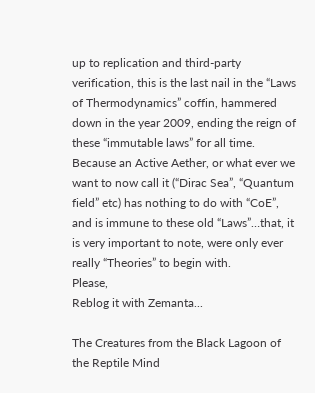up to replication and third-party verification, this is the last nail in the “Laws of Thermodynamics” coffin, hammered down in the year 2009, ending the reign of these “immutable laws” for all time. Because an Active Aether, or what ever we want to now call it (“Dirac Sea”, “Quantum field” etc) has nothing to do with “CoE”, and is immune to these old “Laws”…that, it is very important to note, were only ever really “Theories” to begin with.
Please,
Reblog it with Zemanta...

The Creatures from the Black Lagoon of the Reptile Mind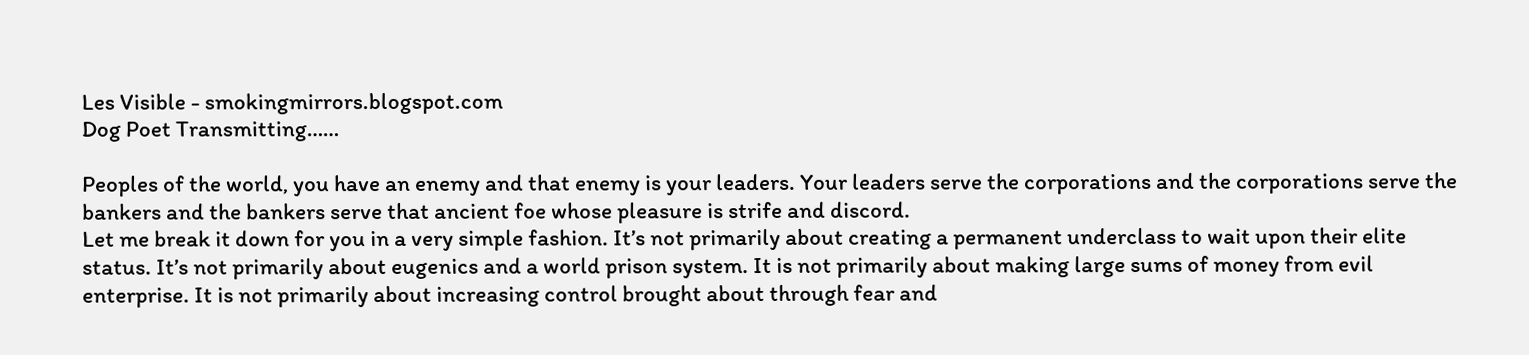Les Visible - smokingmirrors.blogspot.com
Dog Poet Transmitting……

Peoples of the world, you have an enemy and that enemy is your leaders. Your leaders serve the corporations and the corporations serve the bankers and the bankers serve that ancient foe whose pleasure is strife and discord.
Let me break it down for you in a very simple fashion. It’s not primarily about creating a permanent underclass to wait upon their elite status. It’s not primarily about eugenics and a world prison system. It is not primarily about making large sums of money from evil enterprise. It is not primarily about increasing control brought about through fear and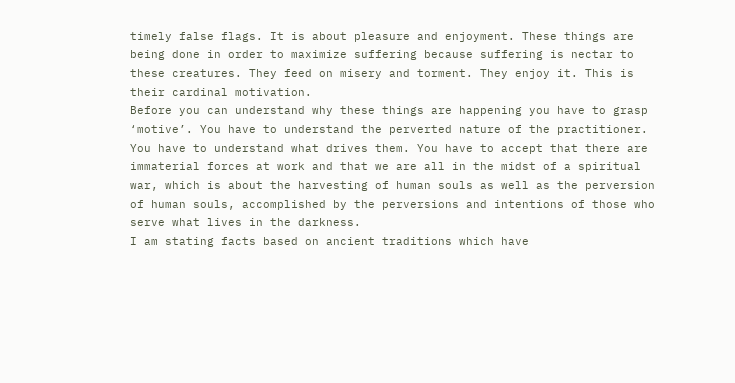timely false flags. It is about pleasure and enjoyment. These things are being done in order to maximize suffering because suffering is nectar to these creatures. They feed on misery and torment. They enjoy it. This is their cardinal motivation.
Before you can understand why these things are happening you have to grasp ‘motive’. You have to understand the perverted nature of the practitioner. You have to understand what drives them. You have to accept that there are immaterial forces at work and that we are all in the midst of a spiritual war, which is about the harvesting of human souls as well as the perversion of human souls, accomplished by the perversions and intentions of those who serve what lives in the darkness.
I am stating facts based on ancient traditions which have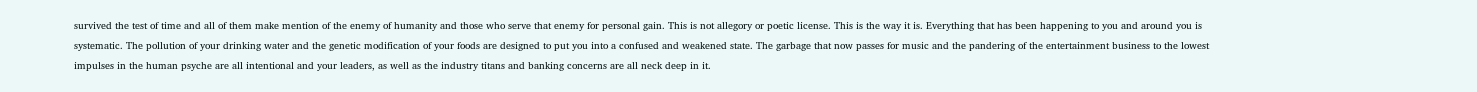survived the test of time and all of them make mention of the enemy of humanity and those who serve that enemy for personal gain. This is not allegory or poetic license. This is the way it is. Everything that has been happening to you and around you is systematic. The pollution of your drinking water and the genetic modification of your foods are designed to put you into a confused and weakened state. The garbage that now passes for music and the pandering of the entertainment business to the lowest impulses in the human psyche are all intentional and your leaders, as well as the industry titans and banking concerns are all neck deep in it.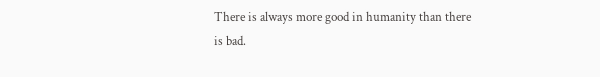There is always more good in humanity than there is bad.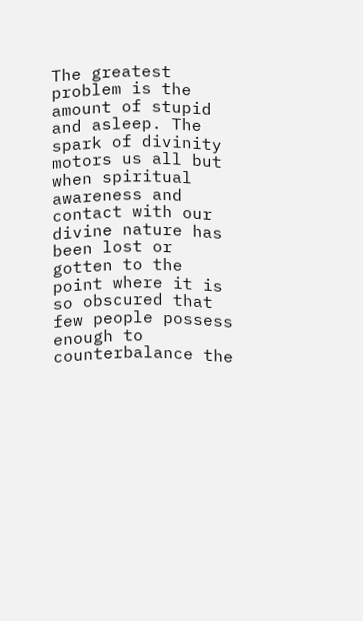The greatest problem is the amount of stupid and asleep. The spark of divinity motors us all but when spiritual awareness and contact with our divine nature has been lost or gotten to the point where it is so obscured that few people possess enough to counterbalance the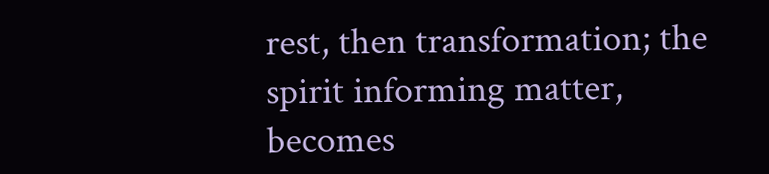rest, then transformation; the spirit informing matter, becomes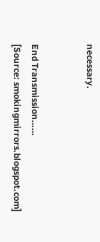necessary.


End Transmission……
[Source: smokingmirrors.blogspot.com]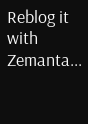Reblog it with Zemanta...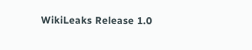WikiLeaks Release 1.0